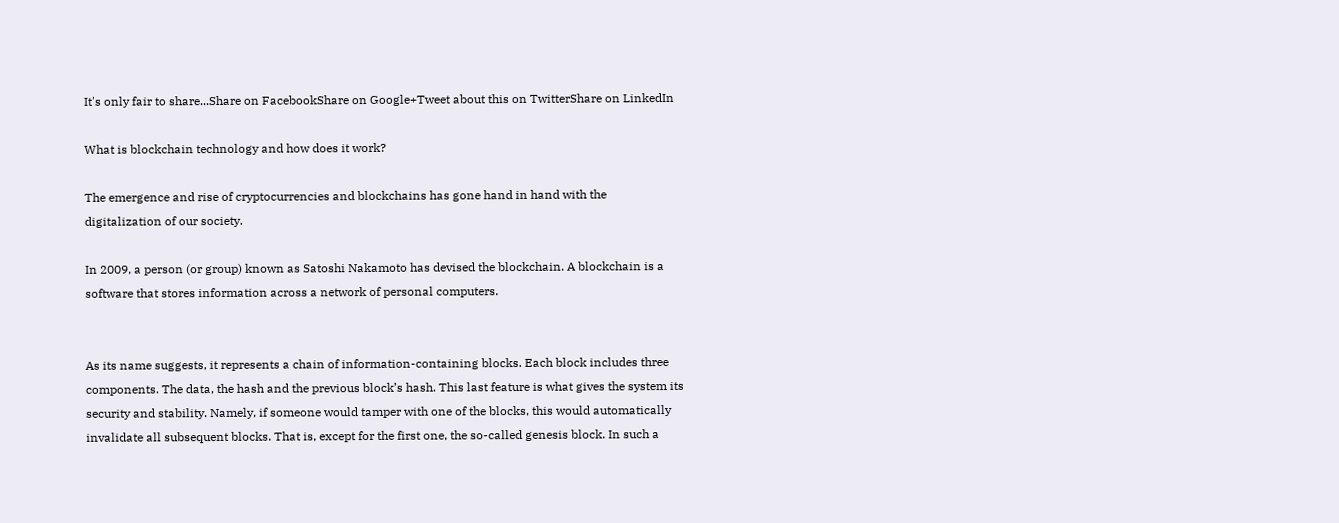It's only fair to share...Share on FacebookShare on Google+Tweet about this on TwitterShare on LinkedIn

What is blockchain technology and how does it work?

The emergence and rise of cryptocurrencies and blockchains has gone hand in hand with the digitalization of our society.

In 2009, a person (or group) known as Satoshi Nakamoto has devised the blockchain. A blockchain is a software that stores information across a network of personal computers.


As its name suggests, it represents a chain of information-containing blocks. Each block includes three components. The data, the hash and the previous block’s hash. This last feature is what gives the system its security and stability. Namely, if someone would tamper with one of the blocks, this would automatically invalidate all subsequent blocks. That is, except for the first one, the so-called genesis block. In such a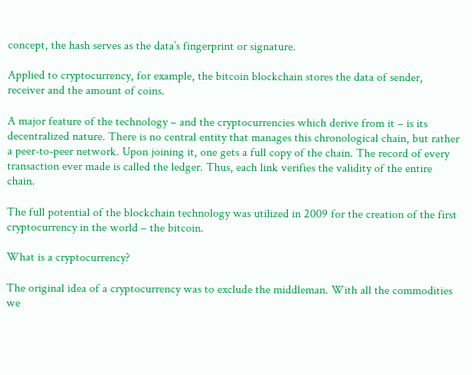concept, the hash serves as the data’s fingerprint or signature.

Applied to cryptocurrency, for example, the bitcoin blockchain stores the data of sender, receiver and the amount of coins.

A major feature of the technology – and the cryptocurrencies which derive from it – is its decentralized nature. There is no central entity that manages this chronological chain, but rather a peer-to-peer network. Upon joining it, one gets a full copy of the chain. The record of every transaction ever made is called the ledger. Thus, each link verifies the validity of the entire chain.

The full potential of the blockchain technology was utilized in 2009 for the creation of the first cryptocurrency in the world – the bitcoin.

What is a cryptocurrency?

The original idea of a cryptocurrency was to exclude the middleman. With all the commodities we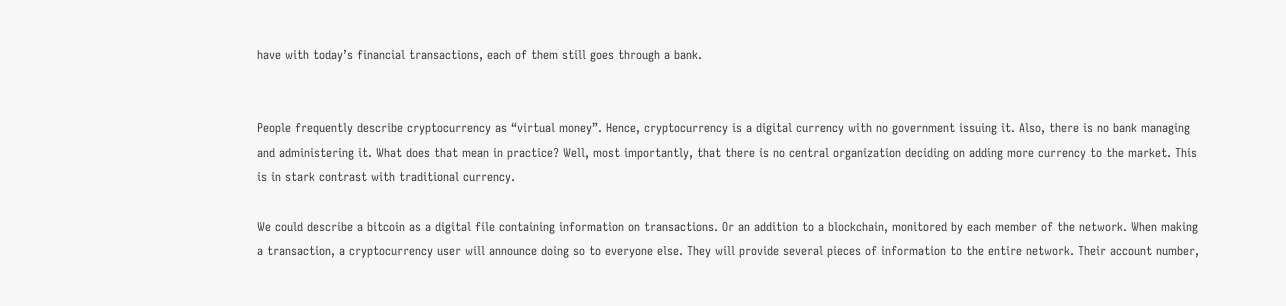have with today’s financial transactions, each of them still goes through a bank.


People frequently describe cryptocurrency as “virtual money”. Hence, cryptocurrency is a digital currency with no government issuing it. Also, there is no bank managing and administering it. What does that mean in practice? Well, most importantly, that there is no central organization deciding on adding more currency to the market. This is in stark contrast with traditional currency.

We could describe a bitcoin as a digital file containing information on transactions. Or an addition to a blockchain, monitored by each member of the network. When making a transaction, a cryptocurrency user will announce doing so to everyone else. They will provide several pieces of information to the entire network. Their account number,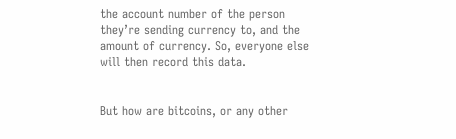the account number of the person they’re sending currency to, and the amount of currency. So, everyone else will then record this data.


But how are bitcoins, or any other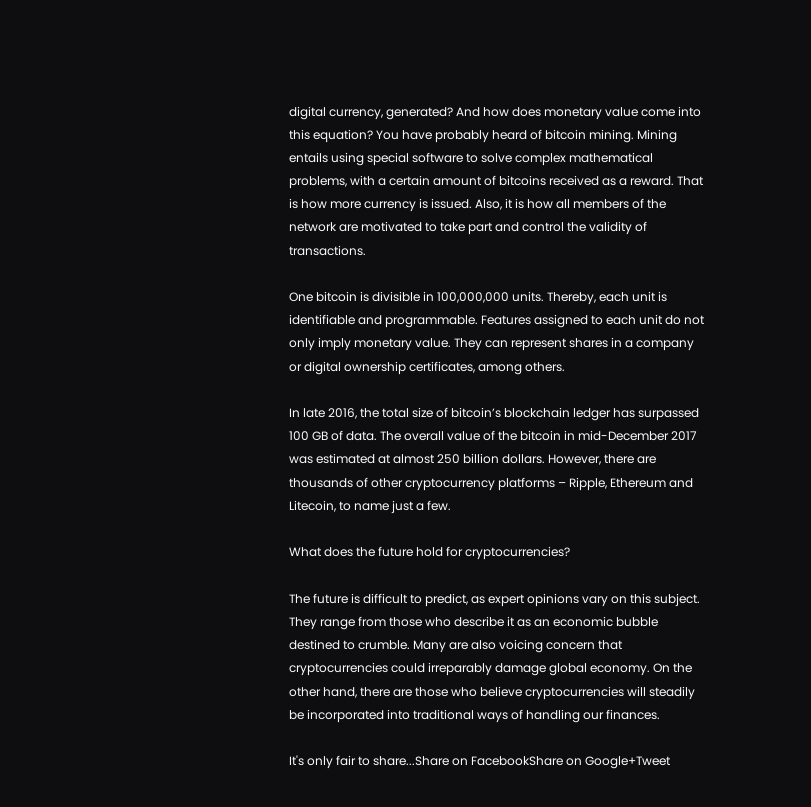digital currency, generated? And how does monetary value come into this equation? You have probably heard of bitcoin mining. Mining entails using special software to solve complex mathematical problems, with a certain amount of bitcoins received as a reward. That is how more currency is issued. Also, it is how all members of the network are motivated to take part and control the validity of transactions.

One bitcoin is divisible in 100,000,000 units. Thereby, each unit is identifiable and programmable. Features assigned to each unit do not only imply monetary value. They can represent shares in a company or digital ownership certificates, among others.

In late 2016, the total size of bitcoin’s blockchain ledger has surpassed 100 GB of data. The overall value of the bitcoin in mid-December 2017 was estimated at almost 250 billion dollars. However, there are thousands of other cryptocurrency platforms – Ripple, Ethereum and Litecoin, to name just a few.

What does the future hold for cryptocurrencies?

The future is difficult to predict, as expert opinions vary on this subject. They range from those who describe it as an economic bubble destined to crumble. Many are also voicing concern that cryptocurrencies could irreparably damage global economy. On the other hand, there are those who believe cryptocurrencies will steadily be incorporated into traditional ways of handling our finances.

It's only fair to share...Share on FacebookShare on Google+Tweet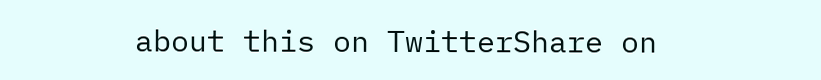about this on TwitterShare on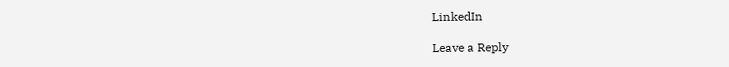LinkedIn

Leave a Reply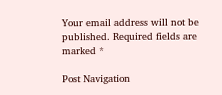Your email address will not be published. Required fields are marked *

Post Navigation